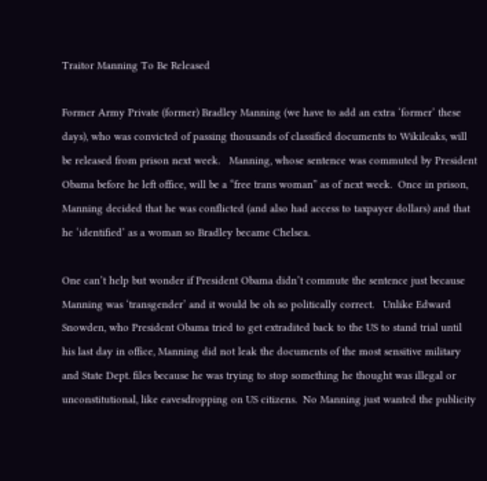Traitor Manning To Be Released

Former Army Private (former) Bradley Manning (we have to add an extra ‘former’ these days), who was convicted of passing thousands of classified documents to Wikileaks, will be released from prison next week.   Manning, whose sentence was commuted by President Obama before he left office, will be a “free trans woman” as of next week.  Once in prison, Manning decided that he was conflicted (and also had access to taxpayer dollars) and that he ‘identified’ as a woman so Bradley became Chelsea.

One can’t help but wonder if President Obama didn’t commute the sentence just because Manning was ‘transgender’ and it would be oh so politically correct.   Unlike Edward Snowden, who President Obama tried to get extradited back to the US to stand trial until his last day in office, Manning did not leak the documents of the most sensitive military and State Dept. files because he was trying to stop something he thought was illegal or unconstitutional, like eavesdropping on US citizens.  No Manning just wanted the publicity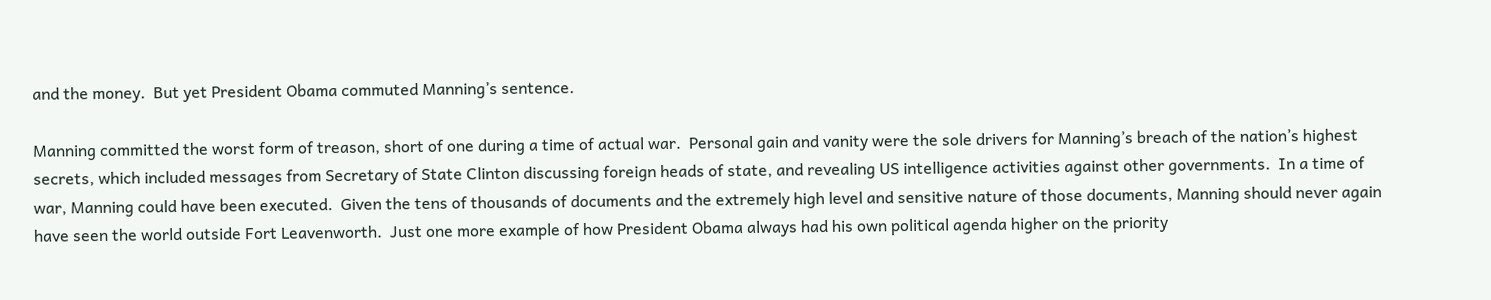and the money.  But yet President Obama commuted Manning’s sentence.

Manning committed the worst form of treason, short of one during a time of actual war.  Personal gain and vanity were the sole drivers for Manning’s breach of the nation’s highest secrets, which included messages from Secretary of State Clinton discussing foreign heads of state, and revealing US intelligence activities against other governments.  In a time of war, Manning could have been executed.  Given the tens of thousands of documents and the extremely high level and sensitive nature of those documents, Manning should never again have seen the world outside Fort Leavenworth.  Just one more example of how President Obama always had his own political agenda higher on the priority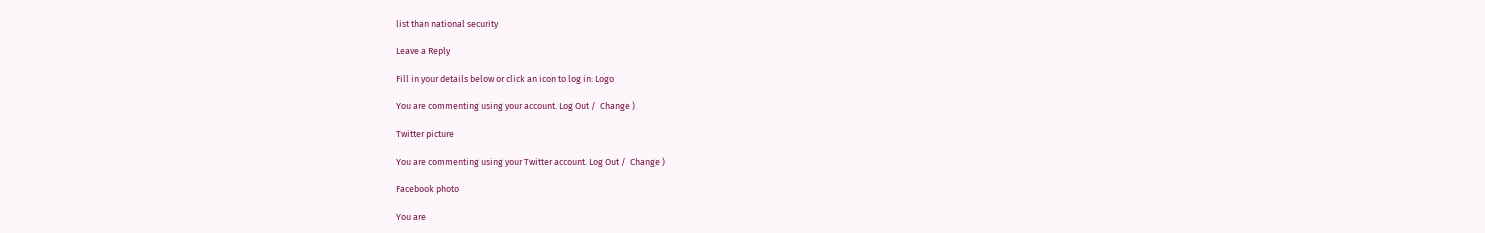list than national security

Leave a Reply

Fill in your details below or click an icon to log in: Logo

You are commenting using your account. Log Out /  Change )

Twitter picture

You are commenting using your Twitter account. Log Out /  Change )

Facebook photo

You are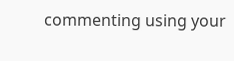commenting using your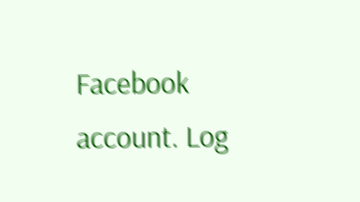Facebook account. Log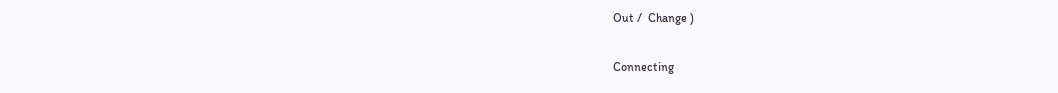Out /  Change )

Connecting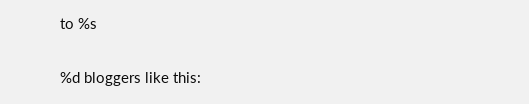to %s

%d bloggers like this: